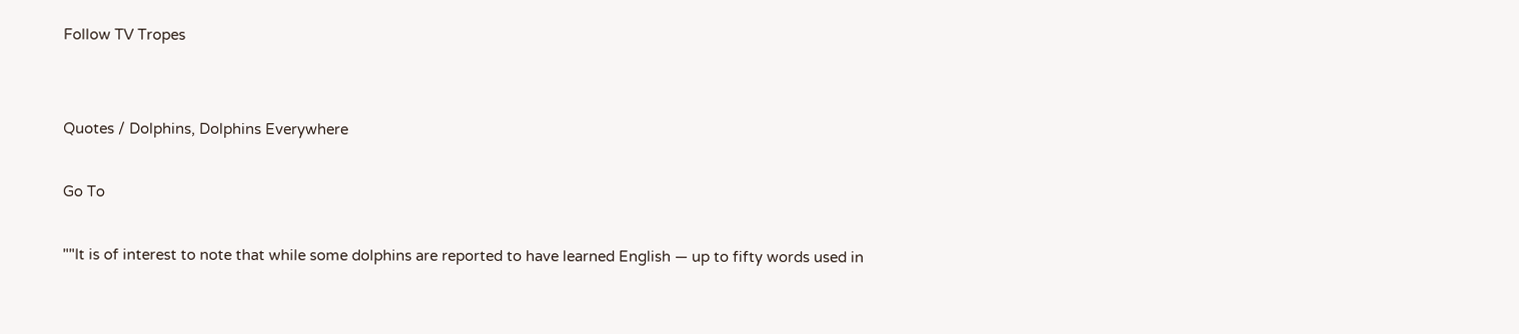Follow TV Tropes


Quotes / Dolphins, Dolphins Everywhere

Go To

""It is of interest to note that while some dolphins are reported to have learned English — up to fifty words used in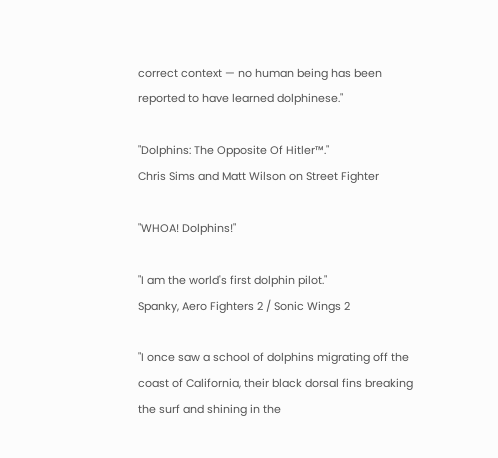correct context — no human being has been reported to have learned dolphinese."

"Dolphins: The Opposite Of Hitler™."
Chris Sims and Matt Wilson on Street Fighter

"WHOA! Dolphins!"

"I am the world's first dolphin pilot."
Spanky, Aero Fighters 2 / Sonic Wings 2

"I once saw a school of dolphins migrating off the coast of California, their black dorsal fins breaking the surf and shining in the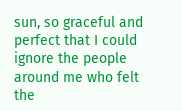sun, so graceful and perfect that I could ignore the people around me who felt the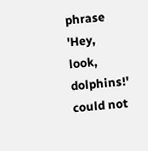phrase 'Hey, look, dolphins!' could not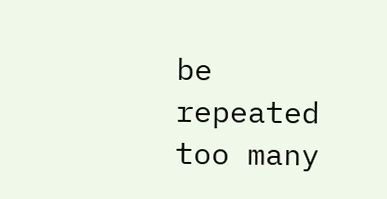be repeated too many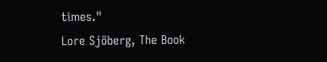times."
Lore Sjöberg, The Book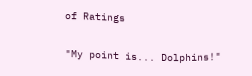of Ratings

"My point is... Dolphins!"